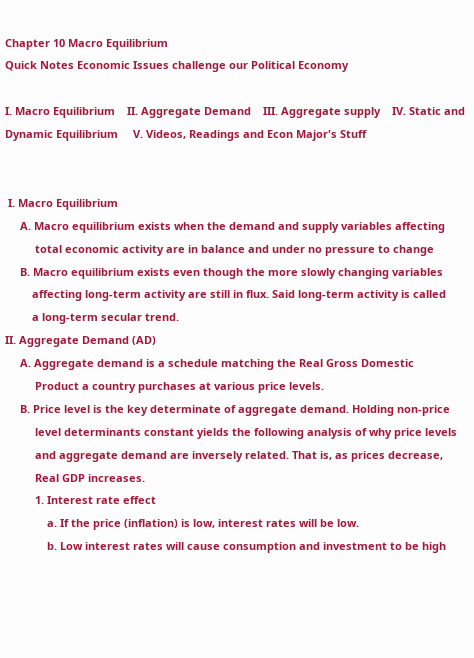Chapter 10 Macro Equilibrium
Quick Notes Economic Issues challenge our Political Economy

I. Macro Equilibrium    II. Aggregate Demand    III. Aggregate supply    IV. Static and Dynamic Equilibrium     V. Videos, Readings and Econ Major's Stuff


 I. Macro Equilibrium
     A. Macro equilibrium exists when the demand and supply variables affecting
          total economic activity are in balance and under no pressure to change
     B. Macro equilibrium exists even though the more slowly changing variables
         affecting long-term activity are still in flux. Said long-term activity is called
         a long-term secular trend.
II. Aggregate Demand (AD)
     A. Aggregate demand is a schedule matching the Real Gross Domestic
          Product a country purchases at various price levels.
     B. Price level is the key determinate of aggregate demand. Holding non-price
          level determinants constant yields the following analysis of why price levels
          and aggregate demand are inversely related. That is, as prices decrease,
          Real GDP increases.
          1. Interest rate effect
              a. If the price (inflation) is low, interest rates will be low.
              b. Low interest rates will cause consumption and investment to be high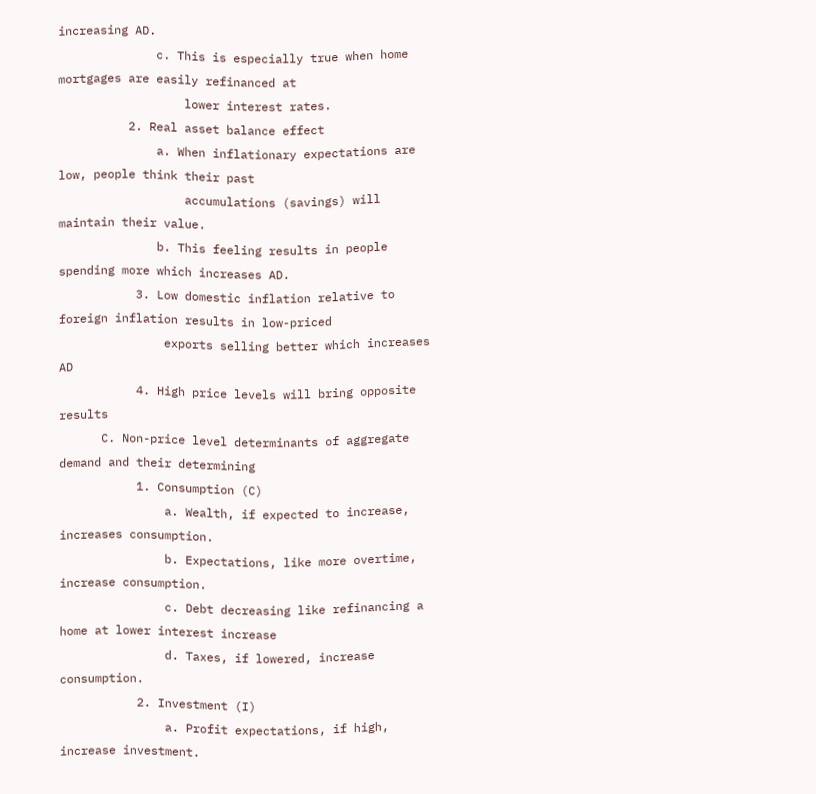increasing AD.
              c. This is especially true when home mortgages are easily refinanced at
                  lower interest rates.
          2. Real asset balance effect
              a. When inflationary expectations are low, people think their past
                  accumulations (savings) will maintain their value.
              b. This feeling results in people spending more which increases AD.
           3. Low domestic inflation relative to foreign inflation results in low-priced
               exports selling better which increases AD
           4. High price levels will bring opposite results
      C. Non-price level determinants of aggregate demand and their determining
           1. Consumption (C)
               a. Wealth, if expected to increase, increases consumption.
               b. Expectations, like more overtime, increase consumption.
               c. Debt decreasing like refinancing a home at lower interest increase
               d. Taxes, if lowered, increase consumption.
           2. Investment (I)
               a. Profit expectations, if high, increase investment.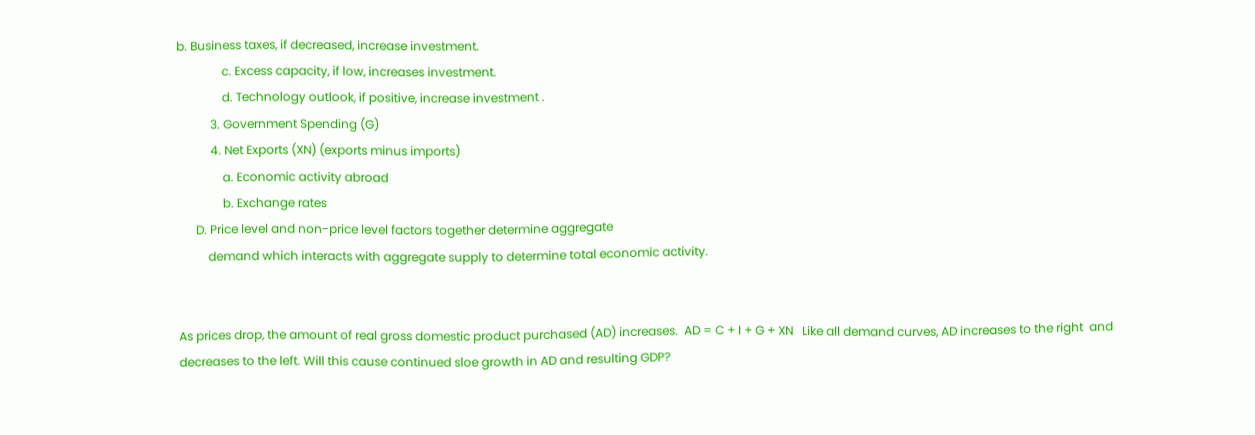b. Business taxes, if decreased, increase investment.
               c. Excess capacity, if low, increases investment.
               d. Technology outlook, if positive, increase investment .
           3. Government Spending (G)
           4. Net Exports (XN) (exports minus imports)
               a. Economic activity abroad
               b. Exchange rates
      D. Price level and non-price level factors together determine aggregate
          demand which interacts with aggregate supply to determine total economic activity.


As prices drop, the amount of real gross domestic product purchased (AD) increases.  AD = C + I + G + XN   Like all demand curves, AD increases to the right  and decreases to the left. Will this cause continued sloe growth in AD and resulting GDP?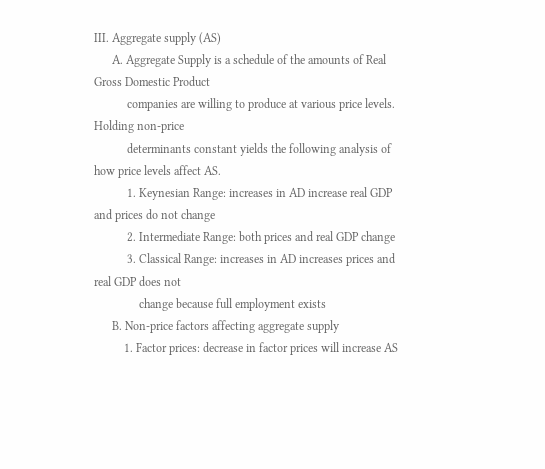III. Aggregate supply (AS)
      A. Aggregate Supply is a schedule of the amounts of Real Gross Domestic Product
           companies are willing to produce at various price levels. Holding non-price
           determinants constant yields the following analysis of how price levels affect AS.
           1. Keynesian Range: increases in AD increase real GDP and prices do not change
           2. Intermediate Range: both prices and real GDP change
           3. Classical Range: increases in AD increases prices and real GDP does not
               change because full employment exists
      B. Non-price factors affecting aggregate supply
          1. Factor prices: decrease in factor prices will increase AS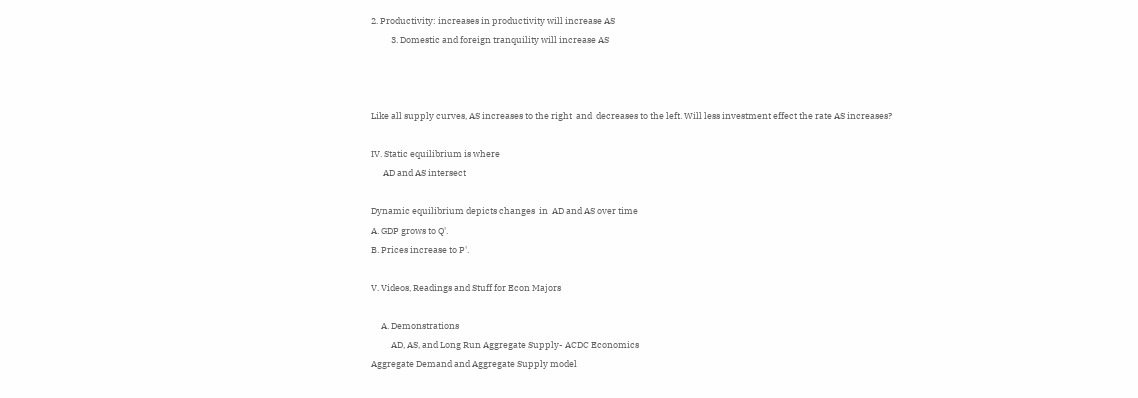2. Productivity: increases in productivity will increase AS
          3. Domestic and foreign tranquility will increase AS



Like all supply curves, AS increases to the right  and  decreases to the left. Will less investment effect the rate AS increases?

IV. Static equilibrium is where
      AD and AS intersect

Dynamic equilibrium depicts changes  in  AD and AS over time
A. GDP grows to Q'.
B. Prices increase to P'.

V. Videos, Readings and Stuff for Econ Majors

     A. Demonstrations
          AD, AS, and Long Run Aggregate Supply- ACDC Economics
Aggregate Demand and Aggregate Supply model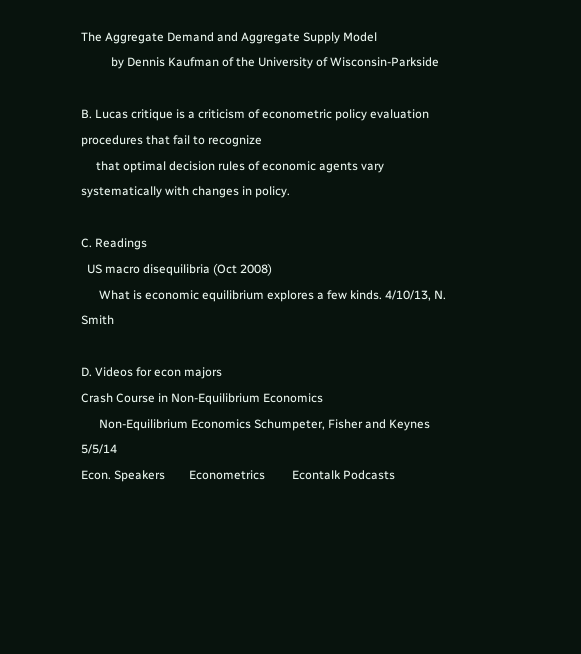The Aggregate Demand and Aggregate Supply Model
          by Dennis Kaufman of the University of Wisconsin-Parkside

B. Lucas critique is a criticism of econometric policy evaluation procedures that fail to recognize
     that optimal decision rules of economic agents vary systematically with changes in policy.

C. Readings
  US macro disequilibria (Oct 2008)
      What is economic equilibrium explores a few kinds. 4/10/13, N. Smith

D. Videos for econ majors
Crash Course in Non-Equilibrium Economics
      Non-Equilibrium Economics Schumpeter, Fisher and Keynes 5/5/14
Econ. Speakers        Econometrics         Econtalk Podcasts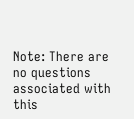Note: There are no questions associated with this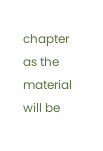chapter as the material will be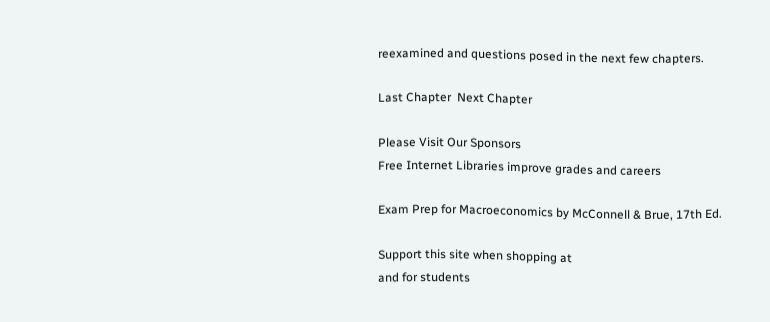reexamined and questions posed in the next few chapters.

Last Chapter  Next Chapter

Please Visit Our Sponsors
Free Internet Libraries improve grades and careers

Exam Prep for Macroeconomics by McConnell & Brue, 17th Ed.

Support this site when shopping at
and for students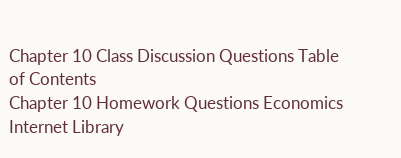Chapter 10 Class Discussion Questions Table of Contents
Chapter 10 Homework Questions Economics Internet Library